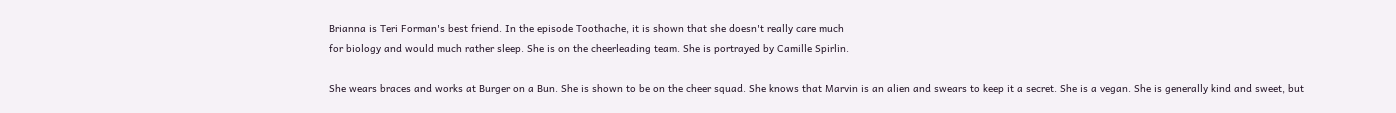Brianna is Teri Forman's best friend. In the episode Toothache, it is shown that she doesn't really care much
for biology and would much rather sleep. She is on the cheerleading team. She is portrayed by Camille Spirlin.

She wears braces and works at Burger on a Bun. She is shown to be on the cheer squad. She knows that Marvin is an alien and swears to keep it a secret. She is a vegan. She is generally kind and sweet, but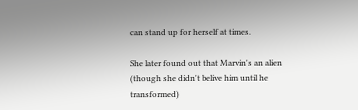can stand up for herself at times.

She later found out that Marvin's an alien (though she didn't belive him until he transformed)